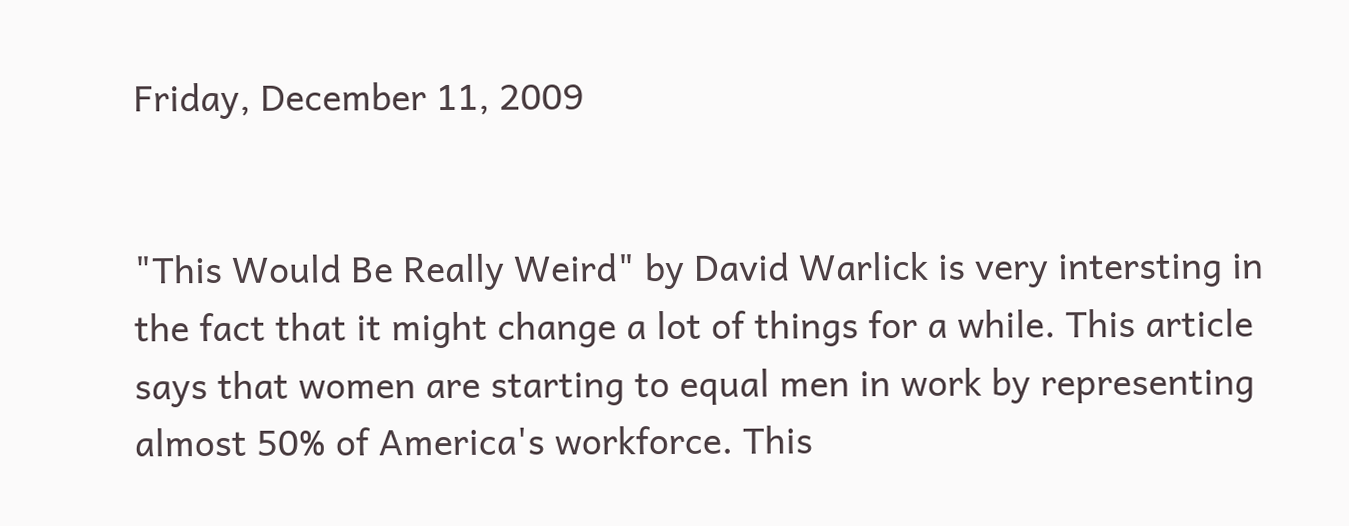Friday, December 11, 2009


"This Would Be Really Weird" by David Warlick is very intersting in the fact that it might change a lot of things for a while. This article says that women are starting to equal men in work by representing almost 50% of America's workforce. This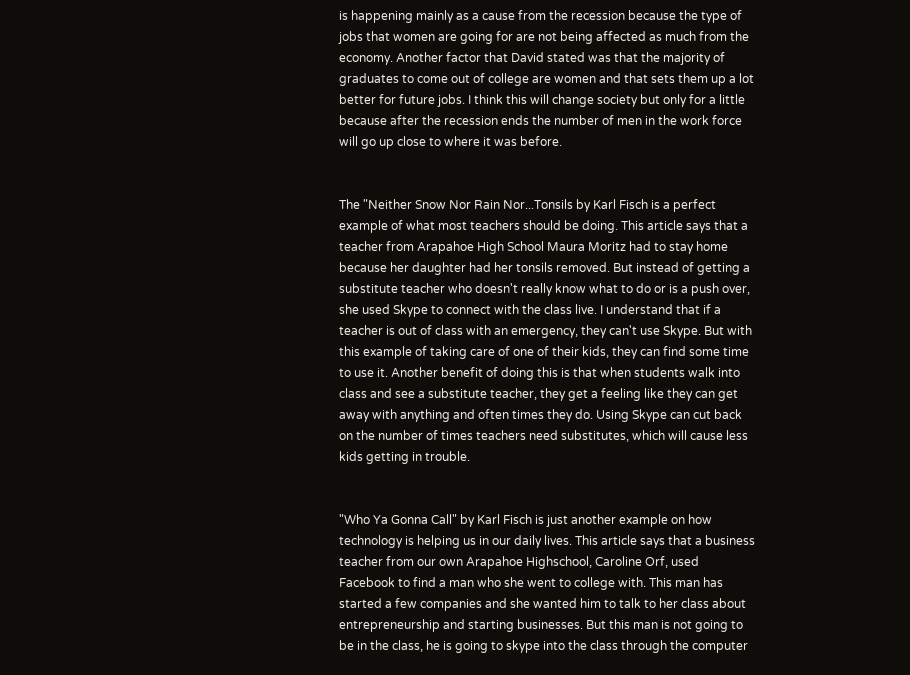is happening mainly as a cause from the recession because the type of jobs that women are going for are not being affected as much from the economy. Another factor that David stated was that the majority of graduates to come out of college are women and that sets them up a lot better for future jobs. I think this will change society but only for a little because after the recession ends the number of men in the work force will go up close to where it was before.


The "Neither Snow Nor Rain Nor...Tonsils by Karl Fisch is a perfect example of what most teachers should be doing. This article says that a teacher from Arapahoe High School Maura Moritz had to stay home because her daughter had her tonsils removed. But instead of getting a substitute teacher who doesn't really know what to do or is a push over, she used Skype to connect with the class live. I understand that if a teacher is out of class with an emergency, they can't use Skype. But with this example of taking care of one of their kids, they can find some time to use it. Another benefit of doing this is that when students walk into class and see a substitute teacher, they get a feeling like they can get away with anything and often times they do. Using Skype can cut back on the number of times teachers need substitutes, which will cause less kids getting in trouble.


"Who Ya Gonna Call" by Karl Fisch is just another example on how technology is helping us in our daily lives. This article says that a business teacher from our own Arapahoe Highschool, Caroline Orf, used Facebook to find a man who she went to college with. This man has started a few companies and she wanted him to talk to her class about entrepreneurship and starting businesses. But this man is not going to be in the class, he is going to skype into the class through the computer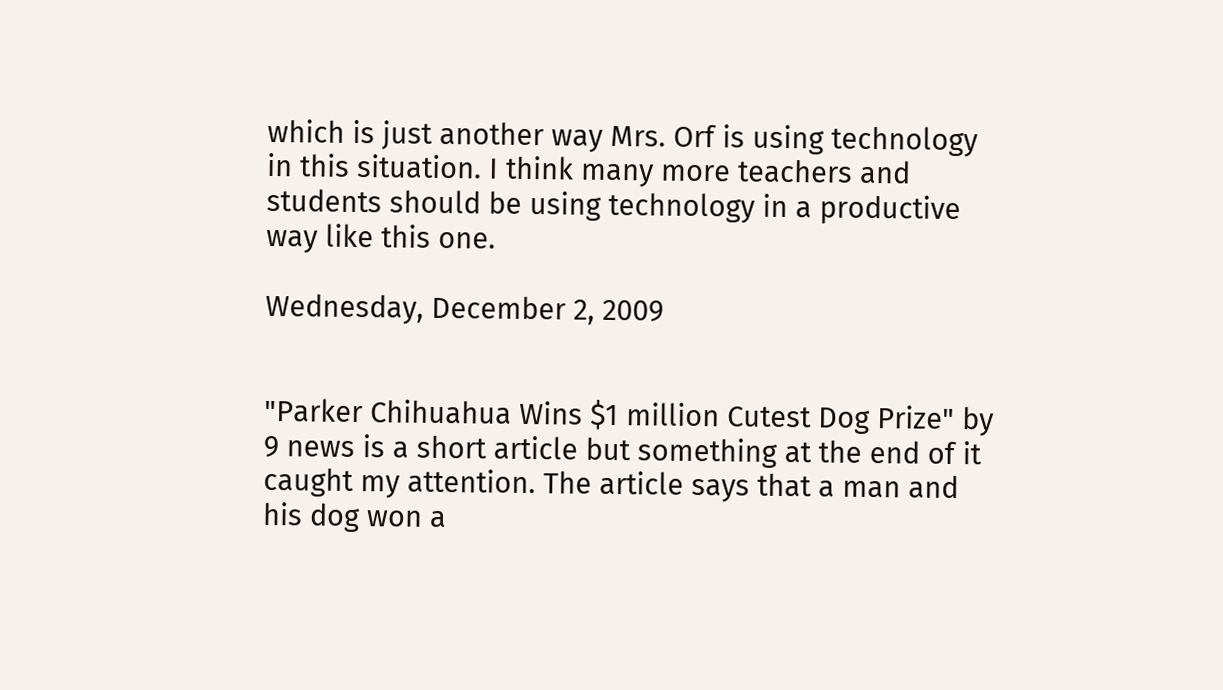which is just another way Mrs. Orf is using technology in this situation. I think many more teachers and students should be using technology in a productive way like this one.

Wednesday, December 2, 2009


"Parker Chihuahua Wins $1 million Cutest Dog Prize" by 9 news is a short article but something at the end of it caught my attention. The article says that a man and his dog won a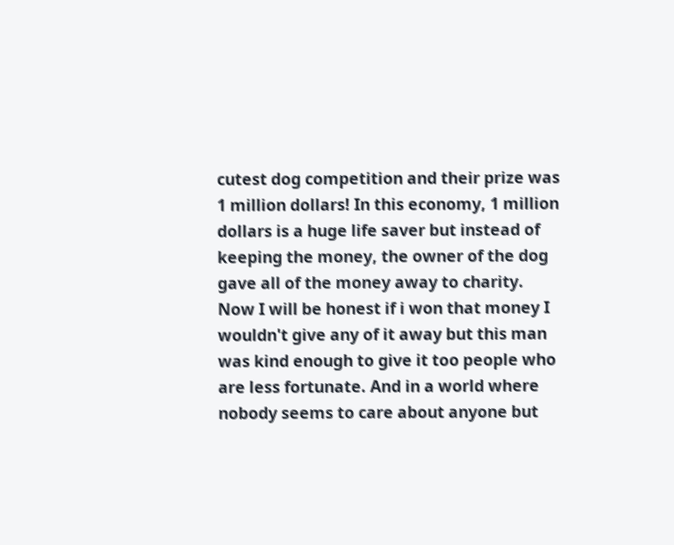cutest dog competition and their prize was 1 million dollars! In this economy, 1 million dollars is a huge life saver but instead of keeping the money, the owner of the dog gave all of the money away to charity. Now I will be honest if i won that money I wouldn't give any of it away but this man was kind enough to give it too people who are less fortunate. And in a world where nobody seems to care about anyone but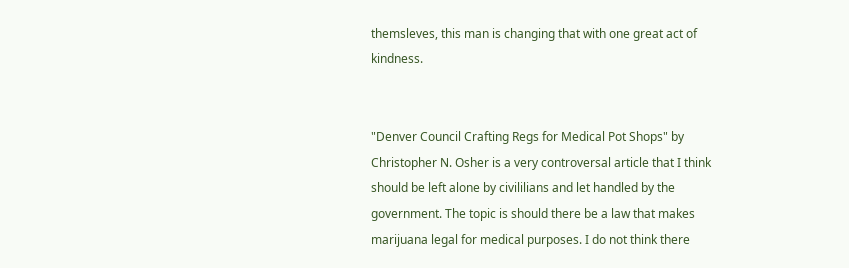themsleves, this man is changing that with one great act of kindness.


"Denver Council Crafting Regs for Medical Pot Shops" by Christopher N. Osher is a very controversal article that I think should be left alone by civililians and let handled by the government. The topic is should there be a law that makes marijuana legal for medical purposes. I do not think there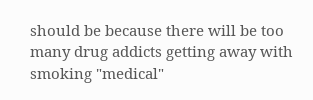should be because there will be too many drug addicts getting away with smoking "medical"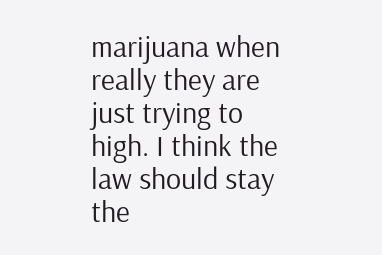marijuana when really they are just trying to high. I think the law should stay the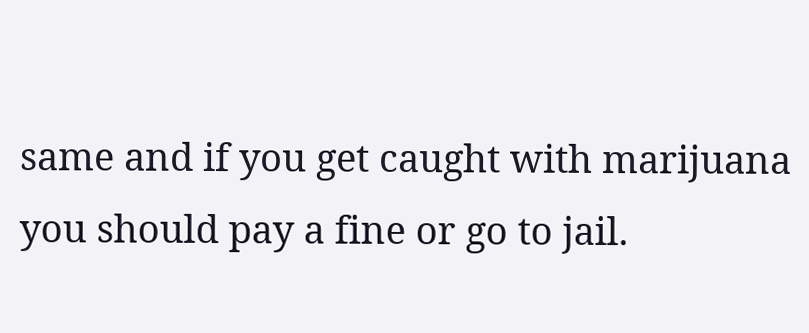same and if you get caught with marijuana you should pay a fine or go to jail.